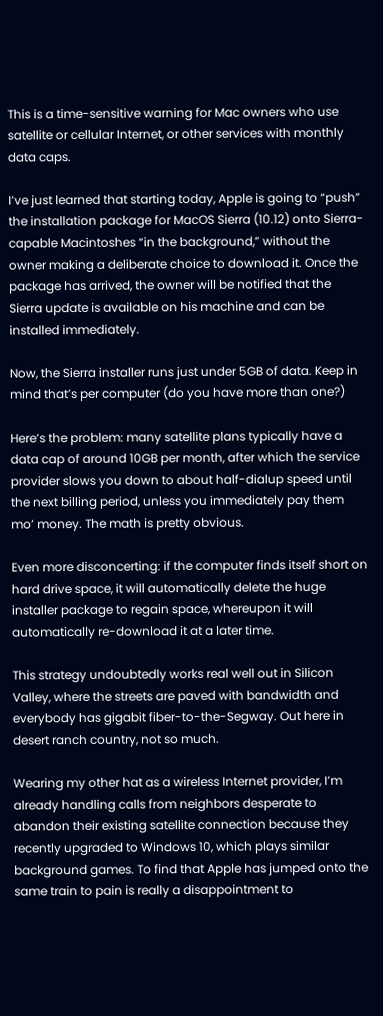This is a time-sensitive warning for Mac owners who use satellite or cellular Internet, or other services with monthly data caps.

I’ve just learned that starting today, Apple is going to “push” the installation package for MacOS Sierra (10.12) onto Sierra-capable Macintoshes “in the background,” without the owner making a deliberate choice to download it. Once the package has arrived, the owner will be notified that the Sierra update is available on his machine and can be installed immediately.

Now, the Sierra installer runs just under 5GB of data. Keep in mind that’s per computer (do you have more than one?)

Here’s the problem: many satellite plans typically have a data cap of around 10GB per month, after which the service provider slows you down to about half-dialup speed until the next billing period, unless you immediately pay them mo’ money. The math is pretty obvious.

Even more disconcerting: if the computer finds itself short on hard drive space, it will automatically delete the huge installer package to regain space, whereupon it will automatically re-download it at a later time.

This strategy undoubtedly works real well out in Silicon Valley, where the streets are paved with bandwidth and everybody has gigabit fiber-to-the-Segway. Out here in desert ranch country, not so much.

Wearing my other hat as a wireless Internet provider, I’m already handling calls from neighbors desperate to abandon their existing satellite connection because they recently upgraded to Windows 10, which plays similar background games. To find that Apple has jumped onto the same train to pain is really a disappointment to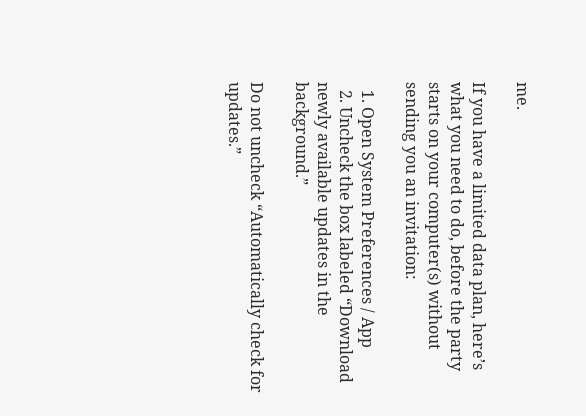me.

If you have a limited data plan, here’s what you need to do, before the party starts on your computer(s) without sending you an invitation:

  1. Open System Preferences / App
  2. Uncheck the box labeled “Download newly available updates in the background.”

Do not uncheck “Automatically check for updates.”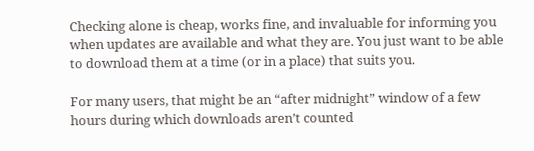Checking alone is cheap, works fine, and invaluable for informing you when updates are available and what they are. You just want to be able to download them at a time (or in a place) that suits you.

For many users, that might be an “after midnight” window of a few hours during which downloads aren’t counted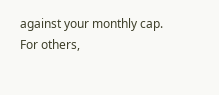against your monthly cap. For others,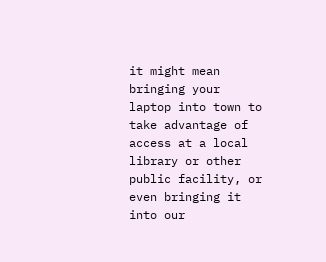it might mean bringing your laptop into town to take advantage of access at a local library or other public facility, or even bringing it into our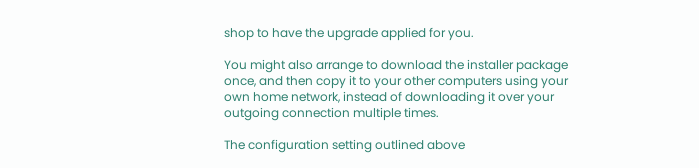shop to have the upgrade applied for you.

You might also arrange to download the installer package once, and then copy it to your other computers using your own home network, instead of downloading it over your outgoing connection multiple times.

The configuration setting outlined above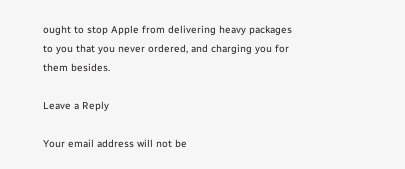ought to stop Apple from delivering heavy packages to you that you never ordered, and charging you for them besides.

Leave a Reply

Your email address will not be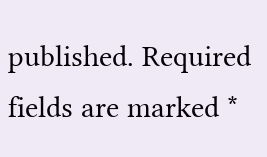published. Required fields are marked *